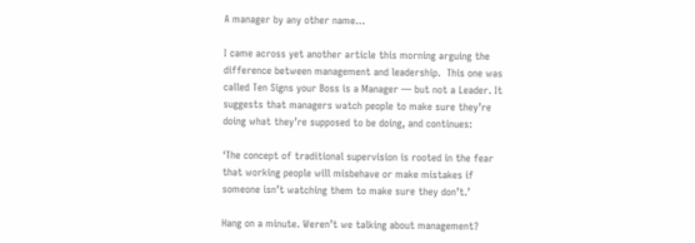A manager by any other name…

I came across yet another article this morning arguing the difference between management and leadership.  This one was called Ten Signs your Boss is a Manager — but not a Leader. It suggests that managers watch people to make sure they’re doing what they’re supposed to be doing, and continues:

‘The concept of traditional supervision is rooted in the fear that working people will misbehave or make mistakes if someone isn’t watching them to make sure they don’t.’

Hang on a minute. Weren’t we talking about management?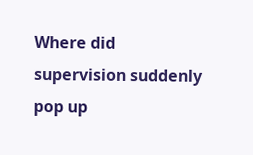Where did supervision suddenly pop up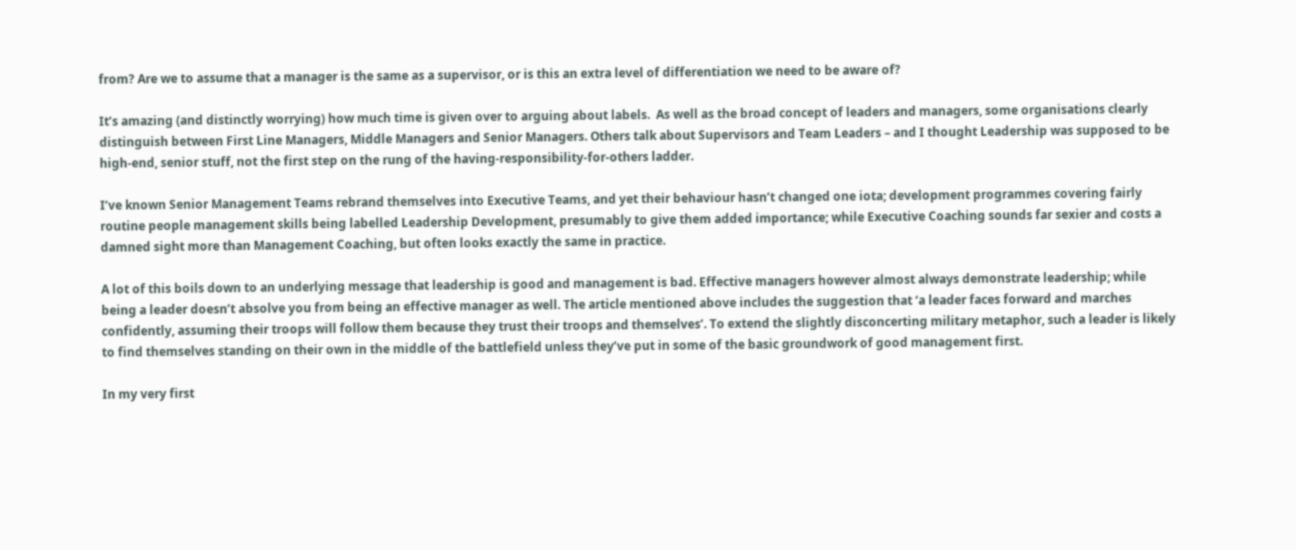from? Are we to assume that a manager is the same as a supervisor, or is this an extra level of differentiation we need to be aware of?

It’s amazing (and distinctly worrying) how much time is given over to arguing about labels.  As well as the broad concept of leaders and managers, some organisations clearly distinguish between First Line Managers, Middle Managers and Senior Managers. Others talk about Supervisors and Team Leaders – and I thought Leadership was supposed to be high-end, senior stuff, not the first step on the rung of the having-responsibility-for-others ladder.

I’ve known Senior Management Teams rebrand themselves into Executive Teams, and yet their behaviour hasn’t changed one iota; development programmes covering fairly routine people management skills being labelled Leadership Development, presumably to give them added importance; while Executive Coaching sounds far sexier and costs a damned sight more than Management Coaching, but often looks exactly the same in practice.

A lot of this boils down to an underlying message that leadership is good and management is bad. Effective managers however almost always demonstrate leadership; while being a leader doesn’t absolve you from being an effective manager as well. The article mentioned above includes the suggestion that ‘a leader faces forward and marches confidently, assuming their troops will follow them because they trust their troops and themselves’. To extend the slightly disconcerting military metaphor, such a leader is likely to find themselves standing on their own in the middle of the battlefield unless they’ve put in some of the basic groundwork of good management first.

In my very first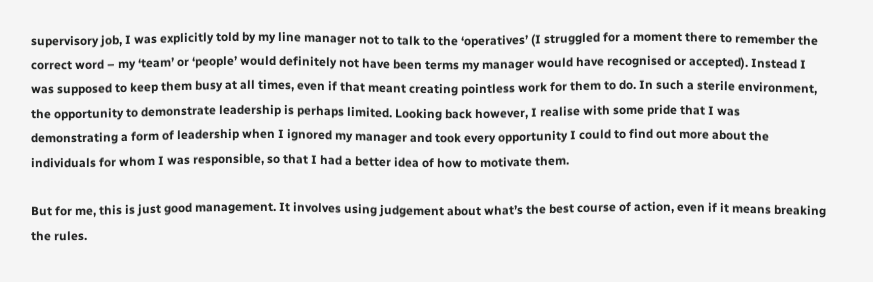supervisory job, I was explicitly told by my line manager not to talk to the ‘operatives’ (I struggled for a moment there to remember the correct word – my ‘team’ or ‘people’ would definitely not have been terms my manager would have recognised or accepted). Instead I was supposed to keep them busy at all times, even if that meant creating pointless work for them to do. In such a sterile environment, the opportunity to demonstrate leadership is perhaps limited. Looking back however, I realise with some pride that I was demonstrating a form of leadership when I ignored my manager and took every opportunity I could to find out more about the individuals for whom I was responsible, so that I had a better idea of how to motivate them.

But for me, this is just good management. It involves using judgement about what’s the best course of action, even if it means breaking the rules.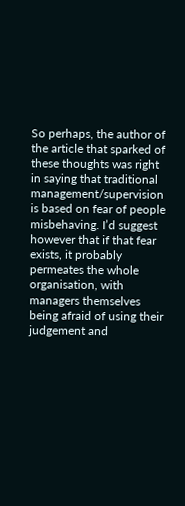So perhaps, the author of the article that sparked of these thoughts was right in saying that traditional management/supervision is based on fear of people misbehaving. I’d suggest however that if that fear exists, it probably permeates the whole organisation, with managers themselves being afraid of using their judgement and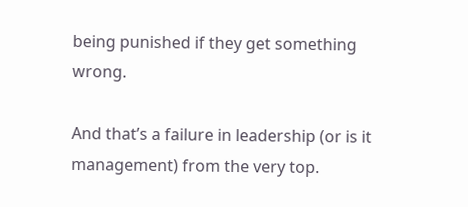being punished if they get something wrong.

And that’s a failure in leadership (or is it management) from the very top.